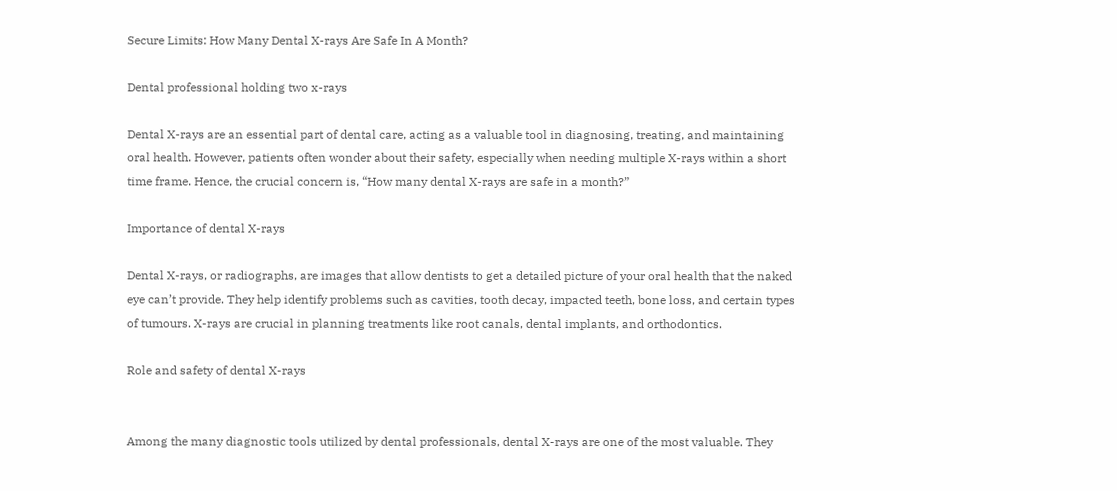Secure Limits: How Many Dental X-rays Are Safe In A Month?

Dental professional holding two x-rays

Dental X-rays are an essential part of dental care, acting as a valuable tool in diagnosing, treating, and maintaining oral health. However, patients often wonder about their safety, especially when needing multiple X-rays within a short time frame. Hence, the crucial concern is, “How many dental X-rays are safe in a month?”

Importance of dental X-rays

Dental X-rays, or radiographs, are images that allow dentists to get a detailed picture of your oral health that the naked eye can’t provide. They help identify problems such as cavities, tooth decay, impacted teeth, bone loss, and certain types of tumours. X-rays are crucial in planning treatments like root canals, dental implants, and orthodontics.

Role and safety of dental X-rays


Among the many diagnostic tools utilized by dental professionals, dental X-rays are one of the most valuable. They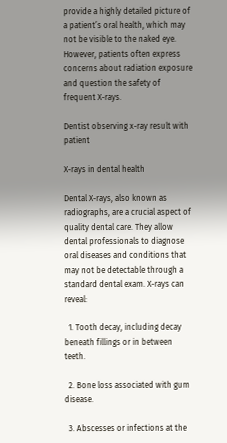provide a highly detailed picture of a patient’s oral health, which may not be visible to the naked eye. However, patients often express concerns about radiation exposure and question the safety of frequent X-rays.

Dentist observing x-ray result with patient

X-rays in dental health

Dental X-rays, also known as radiographs, are a crucial aspect of quality dental care. They allow dental professionals to diagnose oral diseases and conditions that may not be detectable through a standard dental exam. X-rays can reveal:

  1. Tooth decay, including decay beneath fillings or in between teeth.

  2. Bone loss associated with gum disease.

  3. Abscesses or infections at the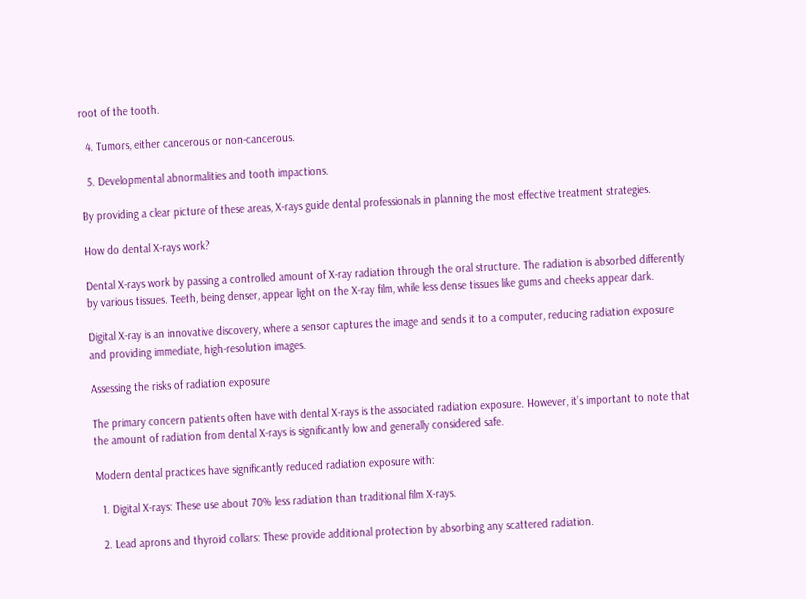root of the tooth.

  4. Tumors, either cancerous or non-cancerous.

  5. Developmental abnormalities and tooth impactions.

By providing a clear picture of these areas, X-rays guide dental professionals in planning the most effective treatment strategies.

How do dental X-rays work?

Dental X-rays work by passing a controlled amount of X-ray radiation through the oral structure. The radiation is absorbed differently by various tissues. Teeth, being denser, appear light on the X-ray film, while less dense tissues like gums and cheeks appear dark.

Digital X-ray is an innovative discovery, where a sensor captures the image and sends it to a computer, reducing radiation exposure and providing immediate, high-resolution images.

Assessing the risks of radiation exposure

The primary concern patients often have with dental X-rays is the associated radiation exposure. However, it’s important to note that the amount of radiation from dental X-rays is significantly low and generally considered safe.

Modern dental practices have significantly reduced radiation exposure with:

  1. Digital X-rays: These use about 70% less radiation than traditional film X-rays.

  2. Lead aprons and thyroid collars: These provide additional protection by absorbing any scattered radiation.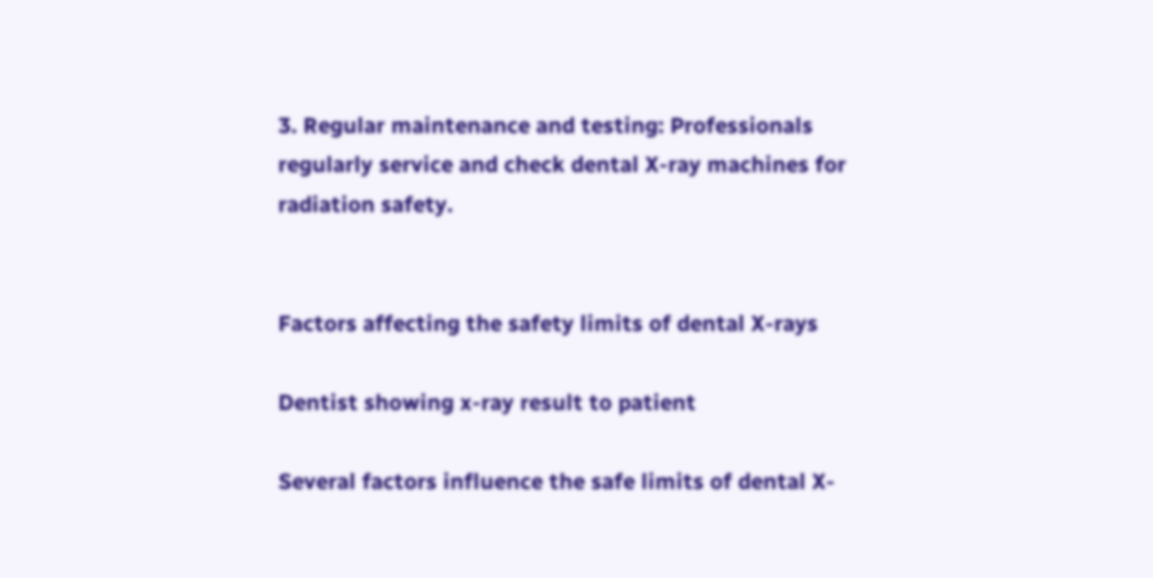3. Regular maintenance and testing: Professionals regularly service and check dental X-ray machines for radiation safety.


Factors affecting the safety limits of dental X-rays

Dentist showing x-ray result to patient

Several factors influence the safe limits of dental X-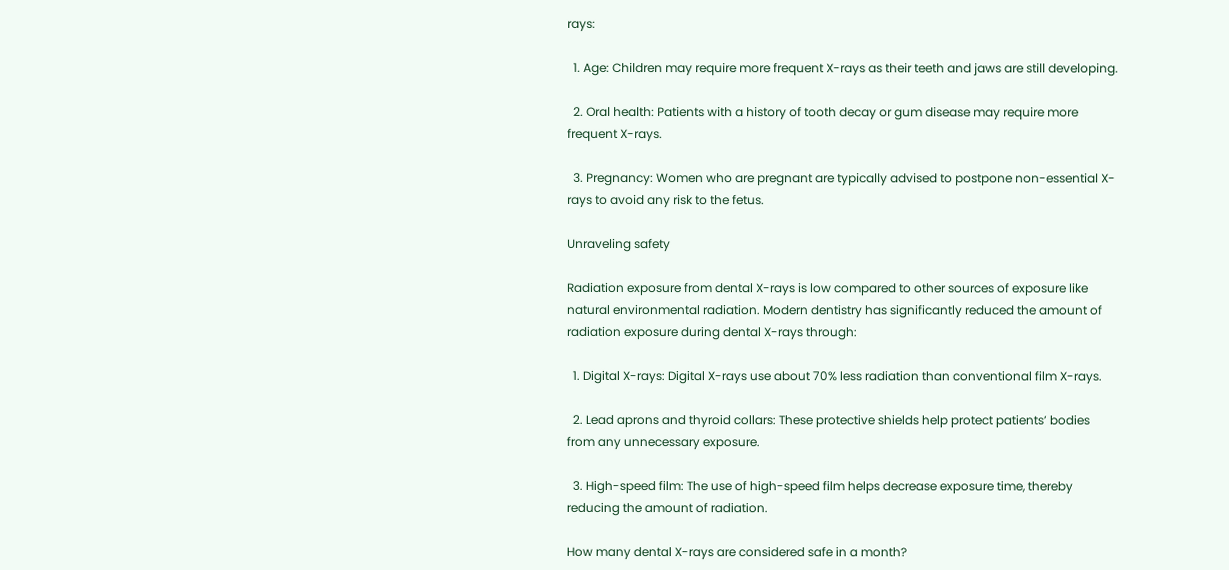rays:

  1. Age: Children may require more frequent X-rays as their teeth and jaws are still developing.

  2. Oral health: Patients with a history of tooth decay or gum disease may require more frequent X-rays.

  3. Pregnancy: Women who are pregnant are typically advised to postpone non-essential X-rays to avoid any risk to the fetus.

Unraveling safety

Radiation exposure from dental X-rays is low compared to other sources of exposure like natural environmental radiation. Modern dentistry has significantly reduced the amount of radiation exposure during dental X-rays through:

  1. Digital X-rays: Digital X-rays use about 70% less radiation than conventional film X-rays.

  2. Lead aprons and thyroid collars: These protective shields help protect patients’ bodies from any unnecessary exposure.

  3. High-speed film: The use of high-speed film helps decrease exposure time, thereby reducing the amount of radiation.

How many dental X-rays are considered safe in a month?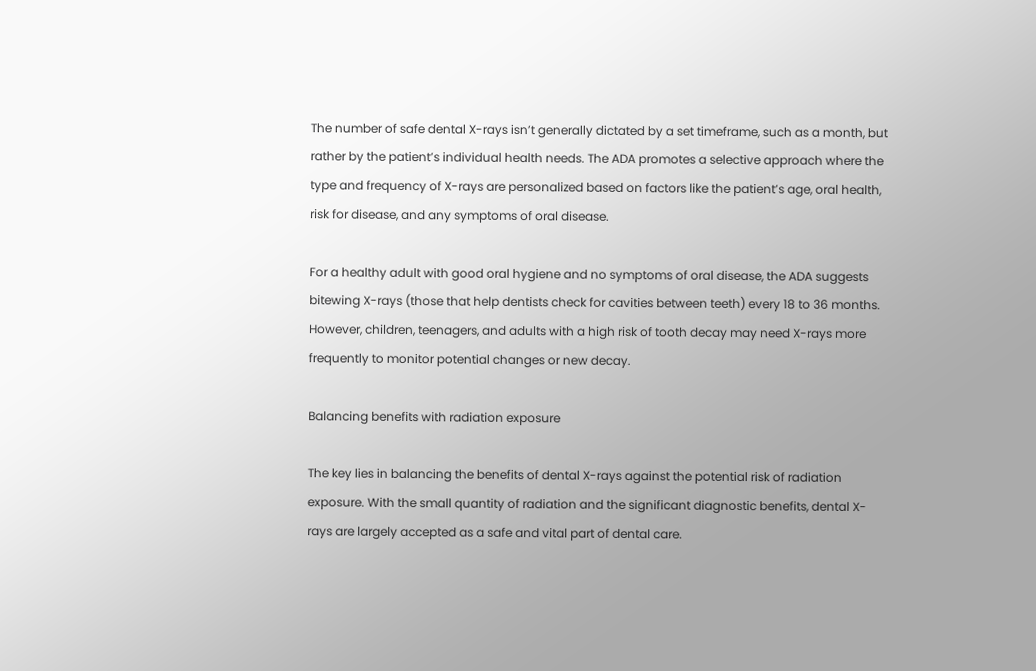The number of safe dental X-rays isn’t generally dictated by a set timeframe, such as a month, but rather by the patient’s individual health needs. The ADA promotes a selective approach where the type and frequency of X-rays are personalized based on factors like the patient’s age, oral health, risk for disease, and any symptoms of oral disease.

For a healthy adult with good oral hygiene and no symptoms of oral disease, the ADA suggests bitewing X-rays (those that help dentists check for cavities between teeth) every 18 to 36 months. However, children, teenagers, and adults with a high risk of tooth decay may need X-rays more frequently to monitor potential changes or new decay.

Balancing benefits with radiation exposure

The key lies in balancing the benefits of dental X-rays against the potential risk of radiation exposure. With the small quantity of radiation and the significant diagnostic benefits, dental X-rays are largely accepted as a safe and vital part of dental care.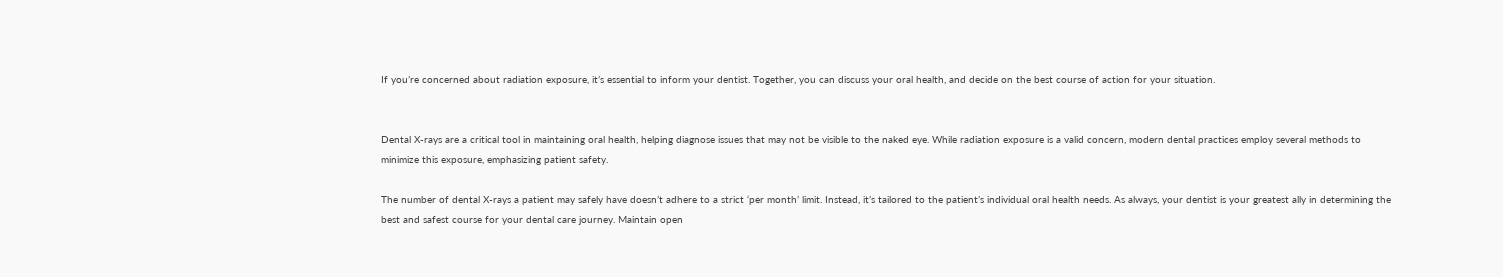If you’re concerned about radiation exposure, it’s essential to inform your dentist. Together, you can discuss your oral health, and decide on the best course of action for your situation.


Dental X-rays are a critical tool in maintaining oral health, helping diagnose issues that may not be visible to the naked eye. While radiation exposure is a valid concern, modern dental practices employ several methods to minimize this exposure, emphasizing patient safety.

The number of dental X-rays a patient may safely have doesn’t adhere to a strict ‘per month’ limit. Instead, it’s tailored to the patient’s individual oral health needs. As always, your dentist is your greatest ally in determining the best and safest course for your dental care journey. Maintain open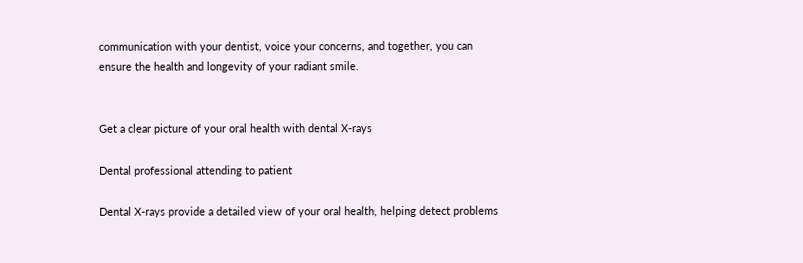communication with your dentist, voice your concerns, and together, you can ensure the health and longevity of your radiant smile.


Get a clear picture of your oral health with dental X-rays

Dental professional attending to patient

Dental X-rays provide a detailed view of your oral health, helping detect problems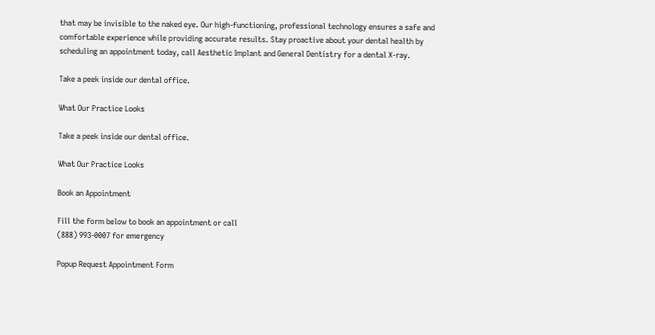that may be invisible to the naked eye. Our high-functioning, professional technology ensures a safe and comfortable experience while providing accurate results. Stay proactive about your dental health by scheduling an appointment today, call Aesthetic Implant and General Dentistry for a dental X-ray.

Take a peek inside our dental office.

What Our Practice Looks

Take a peek inside our dental office.

What Our Practice Looks

Book an Appointment

Fill the form below to book an appointment or call
(888) 993-0007 for emergency

Popup Request Appointment Form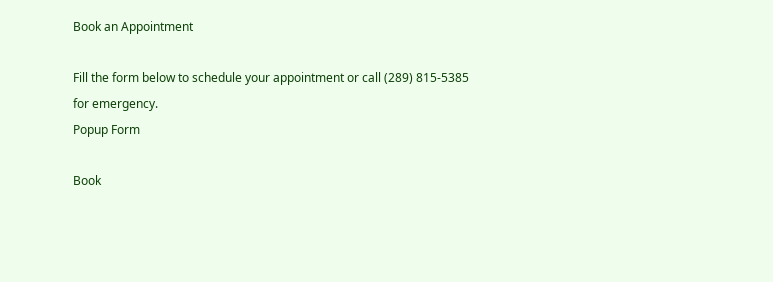Book an Appointment

Fill the form below to schedule your appointment or call (289) 815-5385 for emergency.
Popup Form

Book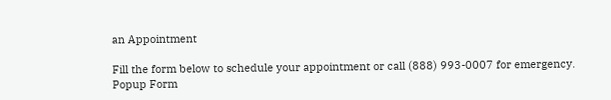an Appointment

Fill the form below to schedule your appointment or call (888) 993-0007 for emergency.
Popup Form